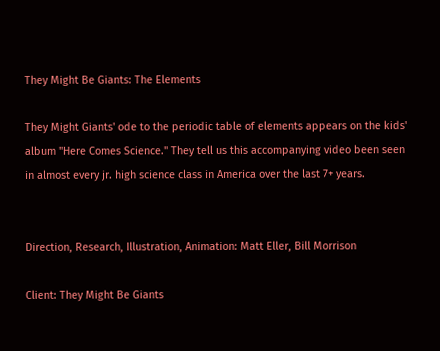They Might Be Giants: The Elements

They Might Giants' ode to the periodic table of elements appears on the kids' album "Here Comes Science." They tell us this accompanying video been seen in almost every jr. high science class in America over the last 7+ years.


Direction, Research, Illustration, Animation: Matt Eller, Bill Morrison

Client: They Might Be Giants